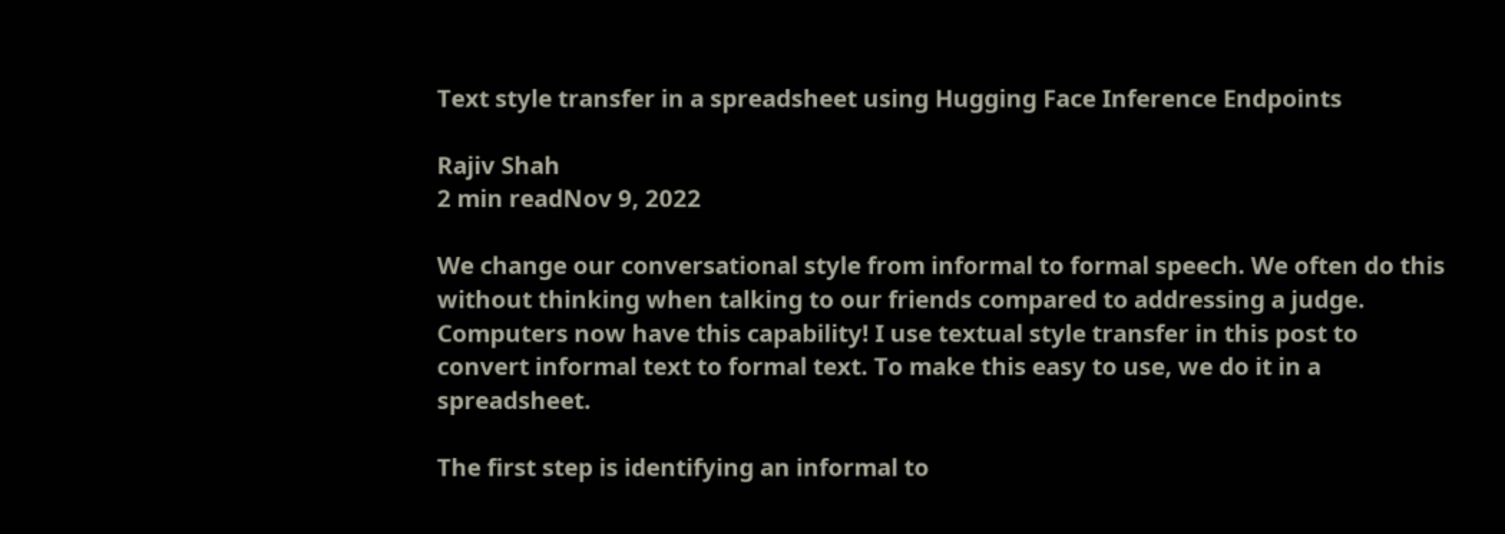Text style transfer in a spreadsheet using Hugging Face Inference Endpoints

Rajiv Shah
2 min readNov 9, 2022

We change our conversational style from informal to formal speech. We often do this without thinking when talking to our friends compared to addressing a judge. Computers now have this capability! I use textual style transfer in this post to convert informal text to formal text. To make this easy to use, we do it in a spreadsheet.

The first step is identifying an informal to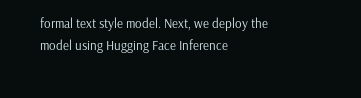formal text style model. Next, we deploy the model using Hugging Face Inference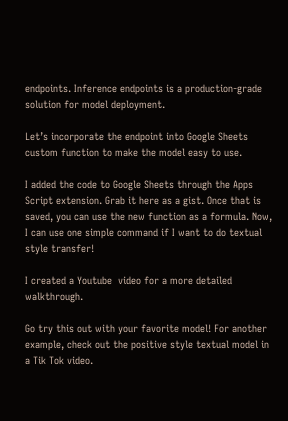endpoints. Inference endpoints is a production-grade solution for model deployment.

Let’s incorporate the endpoint into Google Sheets custom function to make the model easy to use.

I added the code to Google Sheets through the Apps Script extension. Grab it here as a gist. Once that is saved, you can use the new function as a formula. Now, I can use one simple command if I want to do textual style transfer!

I created a Youtube  video for a more detailed walkthrough.

Go try this out with your favorite model! For another example, check out the positive style textual model in a Tik Tok video.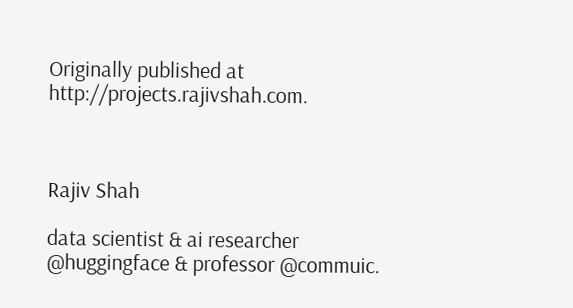Originally published at http://projects.rajivshah.com.



Rajiv Shah

data scientist & ai researcher @huggingface & professor @commuic.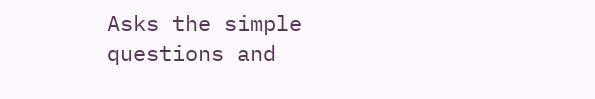Asks the simple questions and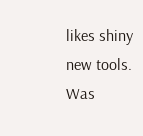likes shiny new tools. Was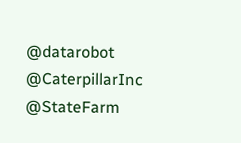@datarobot @CaterpillarInc @StateFarm